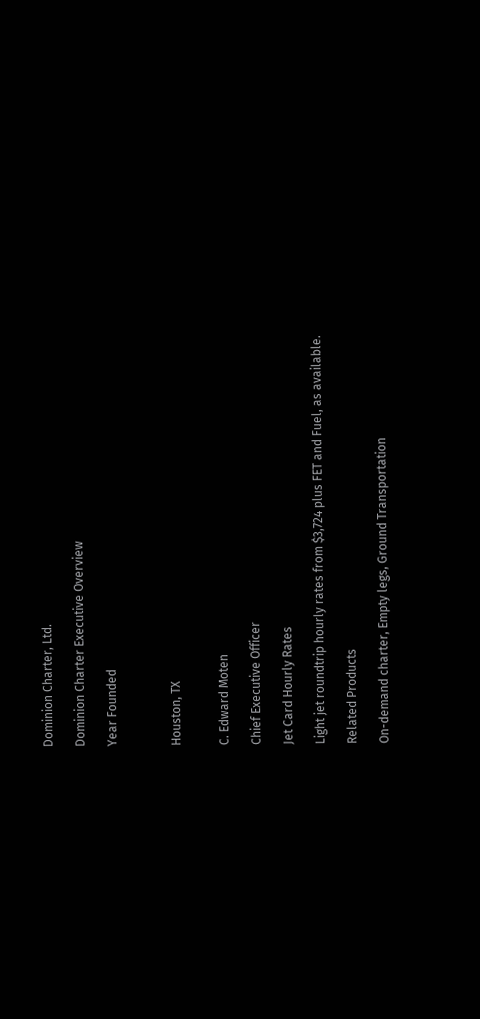Dominion Charter, Ltd.

Dominion Charter Executive Overview

Year Founded



Houston, TX


C. Edward Moten

Chief Executive Officer

Jet Card Hourly Rates

Light jet roundtrip hourly rates from $3,724 plus FET and Fuel, as available.

Related Products

On-demand charter, Empty legs, Ground Transportation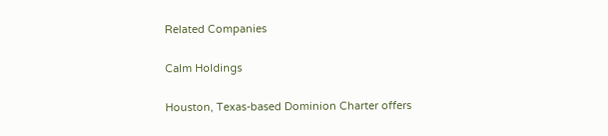Related Companies

Calm Holdings

Houston, Texas-based Dominion Charter offers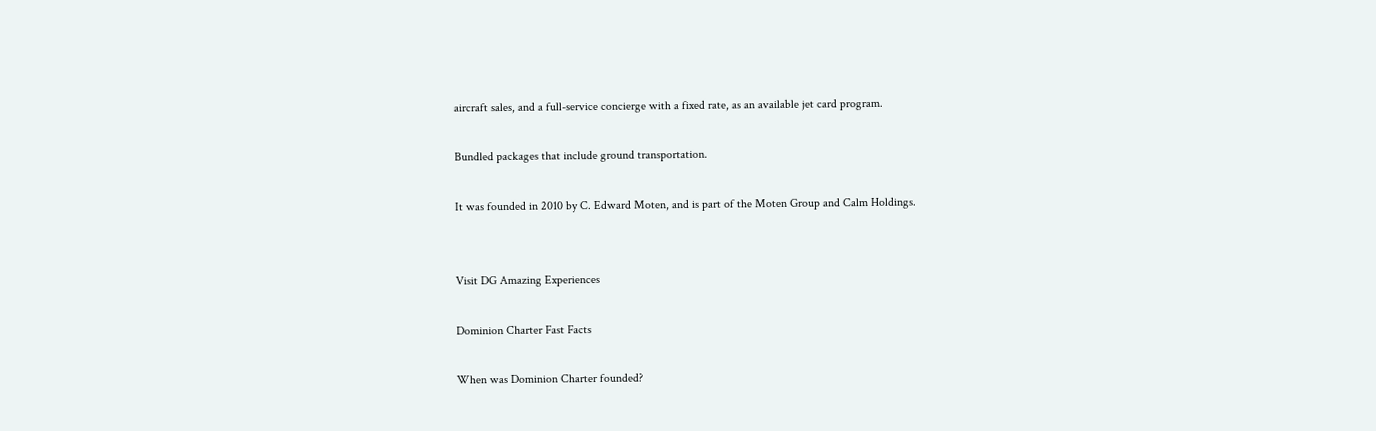aircraft sales, and a full-service concierge with a fixed rate, as an available jet card program.

Bundled packages that include ground transportation.

It was founded in 2010 by C. Edward Moten, and is part of the Moten Group and Calm Holdings.


Visit DG Amazing Experiences

Dominion Charter Fast Facts

When was Dominion Charter founded?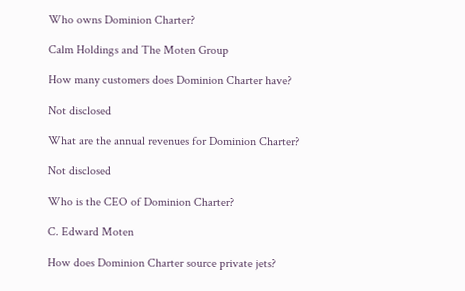Who owns Dominion Charter?

Calm Holdings and The Moten Group

How many customers does Dominion Charter have?

Not disclosed

What are the annual revenues for Dominion Charter?

Not disclosed

Who is the CEO of Dominion Charter?

C. Edward Moten

How does Dominion Charter source private jets?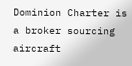Dominion Charter is a broker sourcing aircraft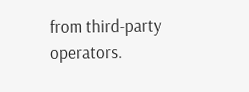from third-party operators.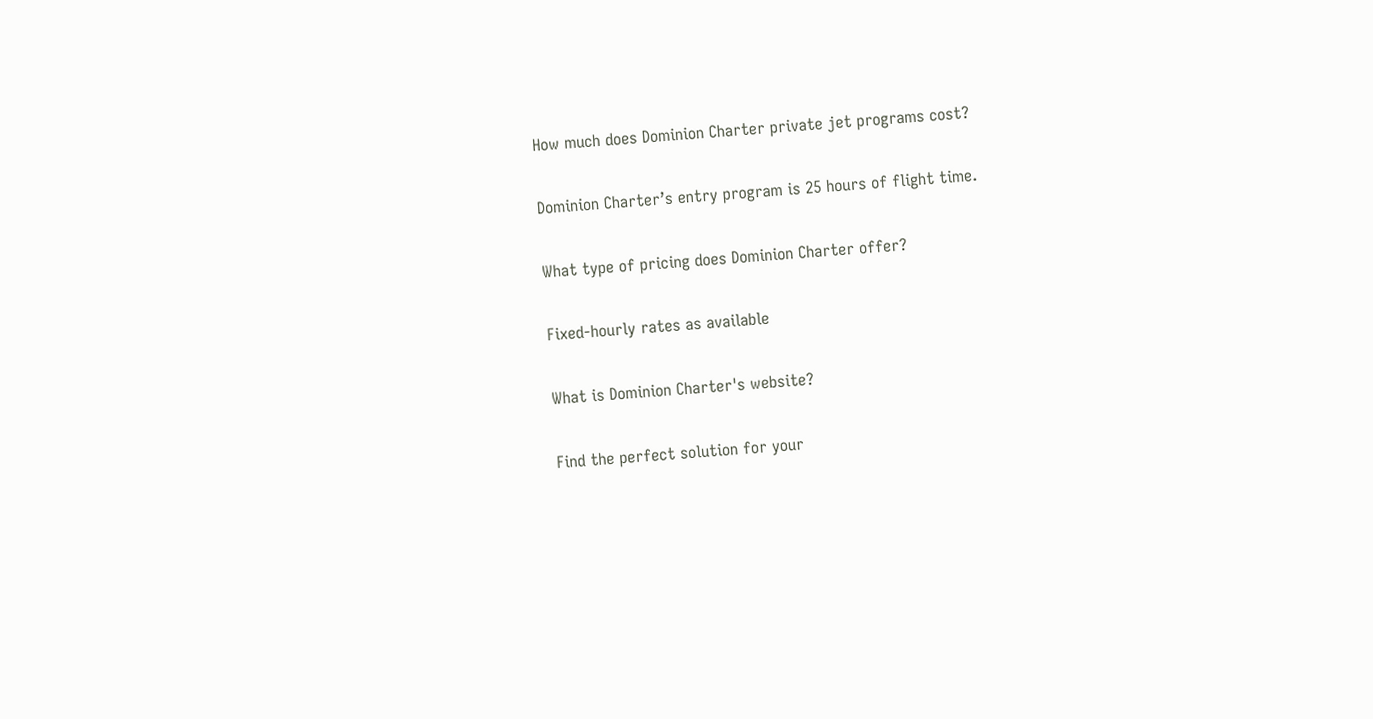How much does Dominion Charter private jet programs cost?

Dominion Charter’s entry program is 25 hours of flight time.

What type of pricing does Dominion Charter offer?

Fixed-hourly rates as available

What is Dominion Charter's website?

Find the perfect solution for your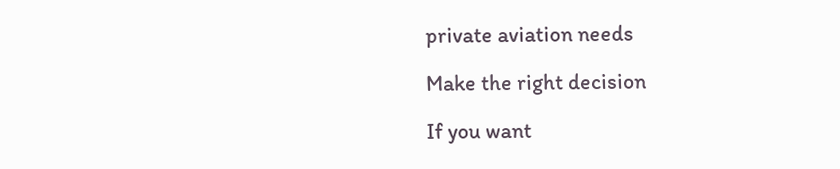private aviation needs

Make the right decision

If you want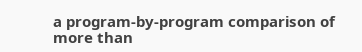a program-by-program comparison of more than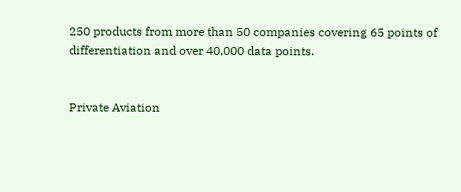250 products from more than 50 companies covering 65 points of differentiation and over 40,000 data points.


Private Aviation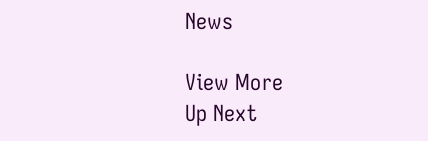News

View More
Up Next